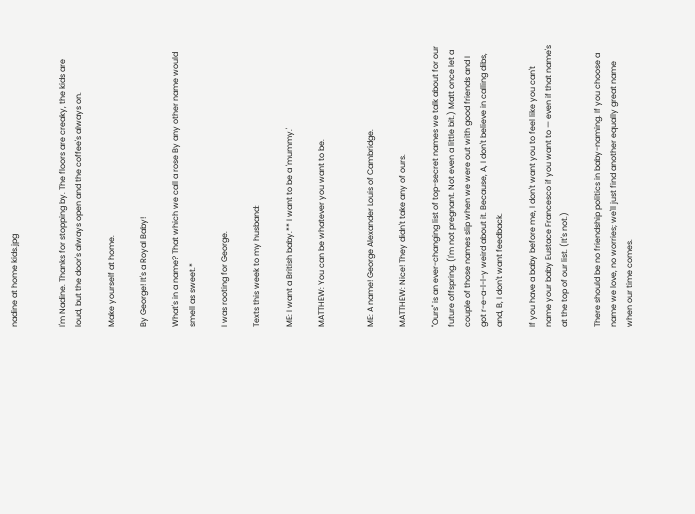nadine at home kids.jpg


I'm Nadine. Thanks for stopping by. The floors are creaky, the kids are loud, but the door's always open and the coffee's always on.

Make yourself at home.

By George! It's a Royal Baby!

What's in a name? That which we call a rose By any other name would smell as sweet.*

I was rooting for George.

Texts this week to my husband:

ME: I want a British baby.** I want to be a 'mummy.'

MATTHEW: You can be whatever you want to be.


ME: A name! George Alexander Louis of Cambridge.

MATTHEW: Nice! They didn't take any of ours.

"Ours" is an ever-changing list of top-secret names we talk about for our future offspring. (I'm not pregnant. Not even a little bit.) Matt once let a couple of those names slip when we were out with good friends and I got r-e-a-l-l-y weird about it. Because, A, I don't believe in calling dibs, and, B, I don't want feedback.

If you have a baby before me, I don't want you to feel like you can't name your baby Eustace Francesco if you want to — even if that name's at the top of our list. (It's not.)

There should be no friendship politics in baby-naming. If you choose a name we love, no worries; we'll just find another equally great name when our time comes.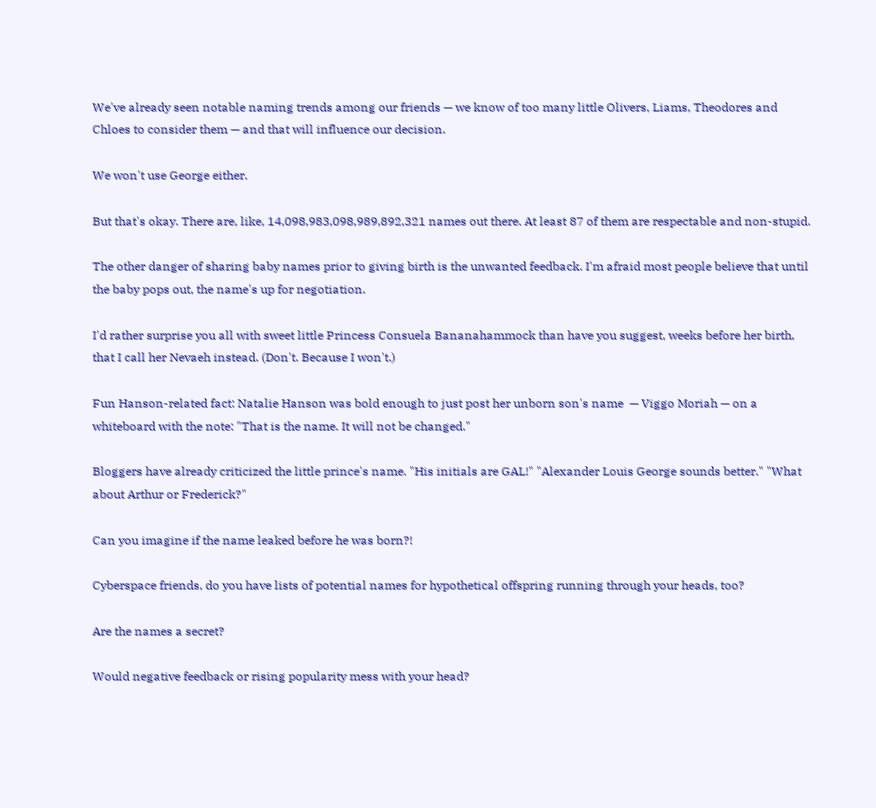We've already seen notable naming trends among our friends — we know of too many little Olivers, Liams, Theodores and Chloes to consider them — and that will influence our decision.

We won't use George either.

But that's okay. There are, like, 14,098,983,098,989,892,321 names out there. At least 87 of them are respectable and non-stupid.

The other danger of sharing baby names prior to giving birth is the unwanted feedback. I'm afraid most people believe that until the baby pops out, the name's up for negotiation.

I'd rather surprise you all with sweet little Princess Consuela Bananahammock than have you suggest, weeks before her birth, that I call her Nevaeh instead. (Don't. Because I won't.)

Fun Hanson-related fact: Natalie Hanson was bold enough to just post her unborn son's name  — Viggo Moriah — on a whiteboard with the note: "That is the name. It will not be changed."

Bloggers have already criticized the little prince's name. "His initials are GAL!" "Alexander Louis George sounds better." "What about Arthur or Frederick?"

Can you imagine if the name leaked before he was born?!

Cyberspace friends, do you have lists of potential names for hypothetical offspring running through your heads, too?

Are the names a secret?

Would negative feedback or rising popularity mess with your head?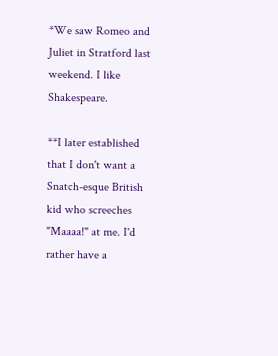*We saw Romeo and Juliet in Stratford last weekend. I like Shakespeare.

**I later established that I don't want a Snatch-esque British kid who screeches "Maaaa!" at me. I'd rather have a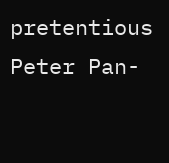pretentious Peter Pan-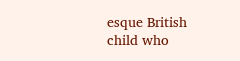esque British child who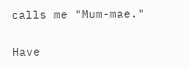calls me "Mum-mae."

Have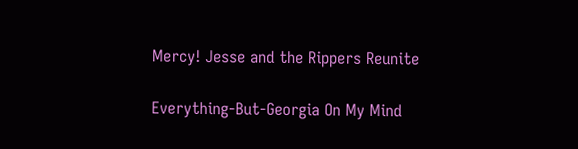Mercy! Jesse and the Rippers Reunite

Everything-But-Georgia On My Mind